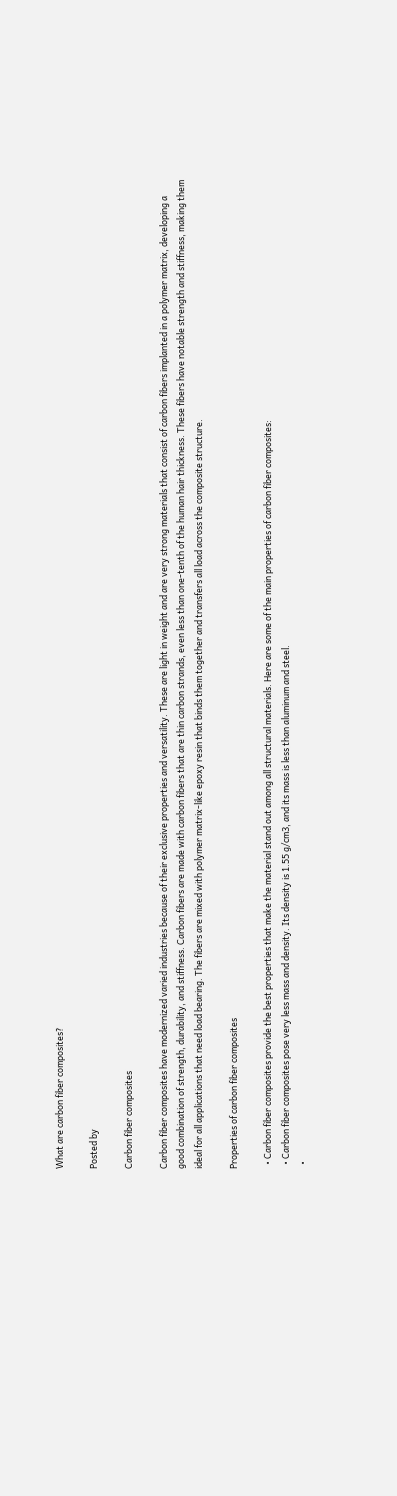What are carbon fiber composites?

Posted by

Carbon fiber composites

Carbon fiber composites have modernized varied industries because of their exclusive properties and versatility. These are light in weight and are very strong materials that consist of carbon fibers implanted in a polymer matrix, developing a good combination of strength, durability, and stiffness. Carbon fibers are made with carbon fibers that are thin carbon strands, even less than one-tenth of the human hair thickness. These fibers have notable strength and stiffness, making them ideal for all applications that need load bearing. The fibers are mixed with polymer matrix-like epoxy resin that binds them together and transfers all load across the composite structure.

Properties of carbon fiber composites

  • Carbon fiber composites provide the best properties that make the material stand out among all structural materials. Here are some of the main properties of carbon fiber composites:
  • Carbon fiber composites pose very less mass and density. Its density is 1.55 g/cm3, and its mass is less than aluminum and steel.
  •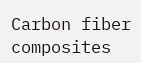Carbon fiber composites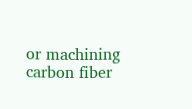or machining carbon fiber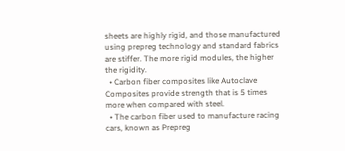sheets are highly rigid, and those manufactured using prepreg technology and standard fabrics are stiffer. The more rigid modules, the higher the rigidity.
  • Carbon fiber composites like Autoclave Composites provide strength that is 5 times more when compared with steel.
  • The carbon fiber used to manufacture racing cars, known as Prepreg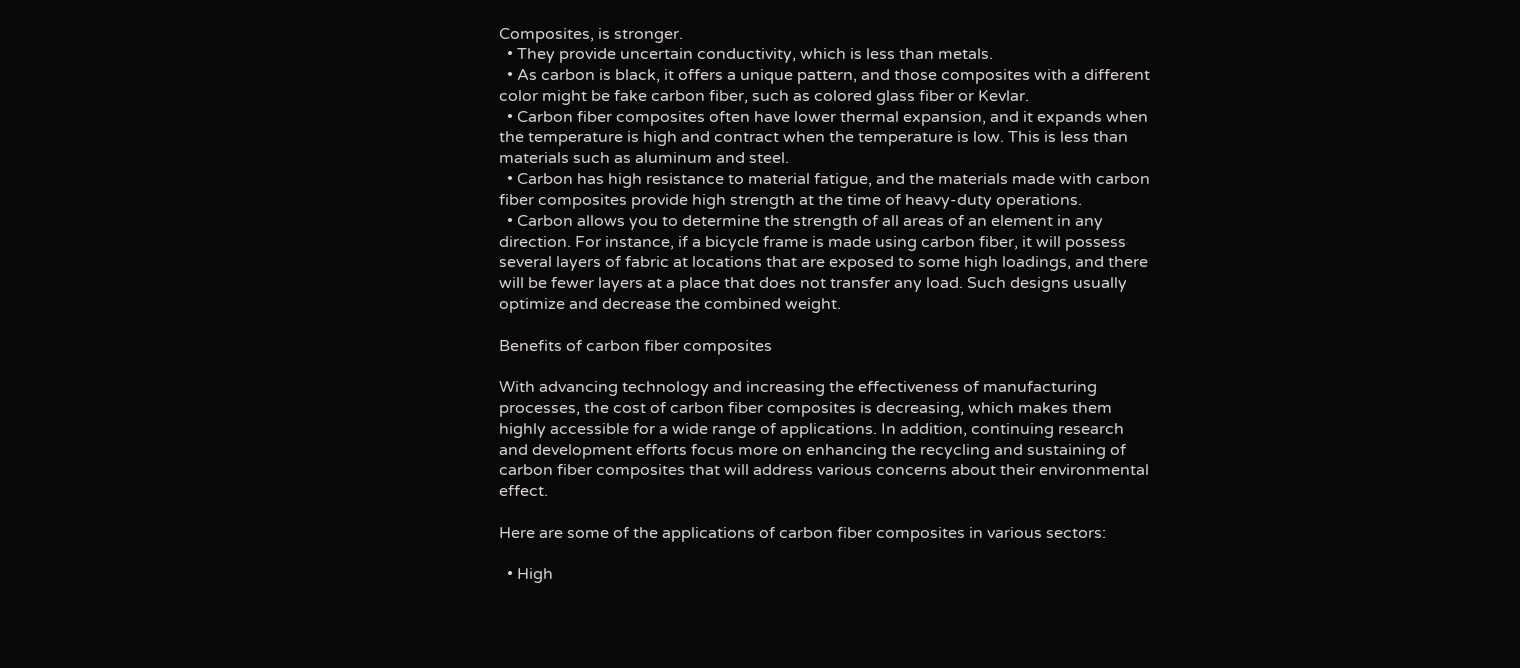Composites, is stronger.
  • They provide uncertain conductivity, which is less than metals.
  • As carbon is black, it offers a unique pattern, and those composites with a different color might be fake carbon fiber, such as colored glass fiber or Kevlar.
  • Carbon fiber composites often have lower thermal expansion, and it expands when the temperature is high and contract when the temperature is low. This is less than materials such as aluminum and steel.
  • Carbon has high resistance to material fatigue, and the materials made with carbon fiber composites provide high strength at the time of heavy-duty operations.
  • Carbon allows you to determine the strength of all areas of an element in any direction. For instance, if a bicycle frame is made using carbon fiber, it will possess several layers of fabric at locations that are exposed to some high loadings, and there will be fewer layers at a place that does not transfer any load. Such designs usually optimize and decrease the combined weight.

Benefits of carbon fiber composites

With advancing technology and increasing the effectiveness of manufacturing processes, the cost of carbon fiber composites is decreasing, which makes them highly accessible for a wide range of applications. In addition, continuing research and development efforts focus more on enhancing the recycling and sustaining of carbon fiber composites that will address various concerns about their environmental effect.

Here are some of the applications of carbon fiber composites in various sectors:

  • High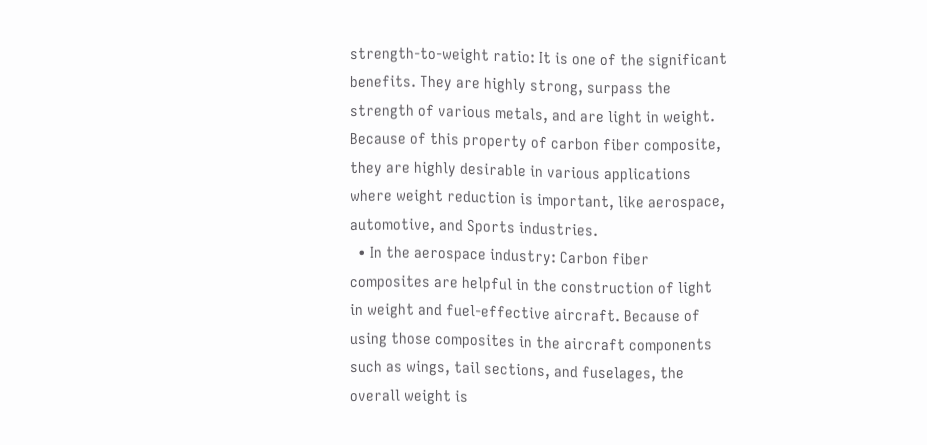strength-to-weight ratio: It is one of the significant benefits. They are highly strong, surpass the strength of various metals, and are light in weight. Because of this property of carbon fiber composite, they are highly desirable in various applications where weight reduction is important, like aerospace, automotive, and Sports industries.
  • In the aerospace industry: Carbon fiber composites are helpful in the construction of light in weight and fuel-effective aircraft. Because of using those composites in the aircraft components such as wings, tail sections, and fuselages, the overall weight is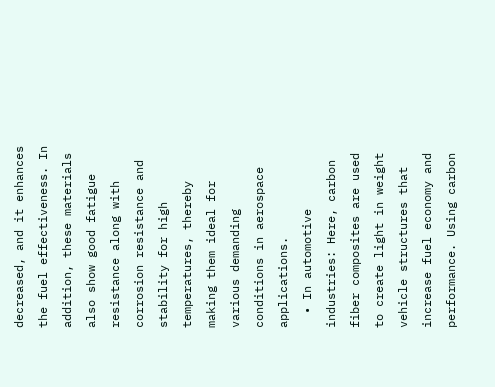decreased, and it enhances the fuel effectiveness. In addition, these materials also show good fatigue resistance along with corrosion resistance and stability for high temperatures, thereby making them ideal for various demanding conditions in aerospace applications.
  • In automotive industries: Here, carbon fiber composites are used to create light in weight vehicle structures that increase fuel economy and performance. Using carbon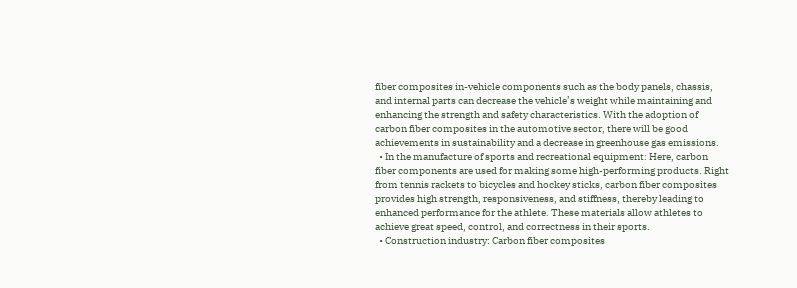fiber composites in-vehicle components such as the body panels, chassis, and internal parts can decrease the vehicle’s weight while maintaining and enhancing the strength and safety characteristics. With the adoption of carbon fiber composites in the automotive sector, there will be good achievements in sustainability and a decrease in greenhouse gas emissions.
  • In the manufacture of sports and recreational equipment: Here, carbon fiber components are used for making some high-performing products. Right from tennis rackets to bicycles and hockey sticks, carbon fiber composites provides high strength, responsiveness, and stiffness, thereby leading to enhanced performance for the athlete. These materials allow athletes to achieve great speed, control, and correctness in their sports.
  • Construction industry: Carbon fiber composites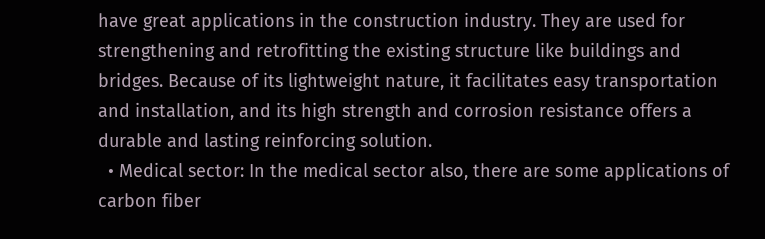have great applications in the construction industry. They are used for strengthening and retrofitting the existing structure like buildings and bridges. Because of its lightweight nature, it facilitates easy transportation and installation, and its high strength and corrosion resistance offers a durable and lasting reinforcing solution.
  • Medical sector: In the medical sector also, there are some applications of carbon fiber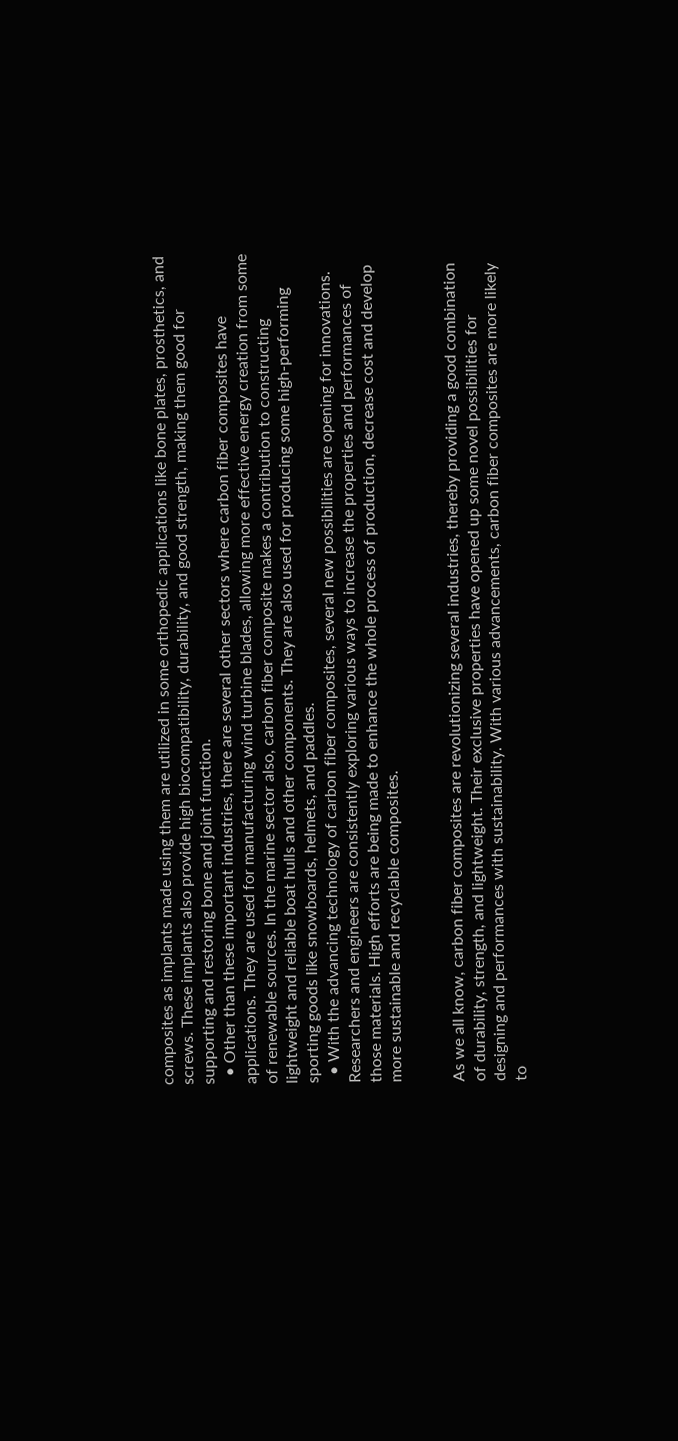composites as implants made using them are utilized in some orthopedic applications like bone plates, prosthetics, and screws. These implants also provide high biocompatibility, durability, and good strength, making them good for supporting and restoring bone and joint function.
  • Other than these important industries, there are several other sectors where carbon fiber composites have applications. They are used for manufacturing wind turbine blades, allowing more effective energy creation from some of renewable sources. In the marine sector also, carbon fiber composite makes a contribution to constructing lightweight and reliable boat hulls and other components. They are also used for producing some high-performing sporting goods like snowboards, helmets, and paddles.
  • With the advancing technology of carbon fiber composites, several new possibilities are opening for innovations. Researchers and engineers are consistently exploring various ways to increase the properties and performances of those materials. High efforts are being made to enhance the whole process of production, decrease cost and develop more sustainable and recyclable composites.


As we all know, carbon fiber composites are revolutionizing several industries, thereby providing a good combination of durability, strength, and lightweight. Their exclusive properties have opened up some novel possibilities for designing and performances with sustainability. With various advancements, carbon fiber composites are more likely to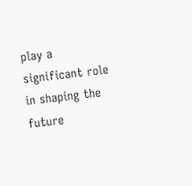play a significant role in shaping the future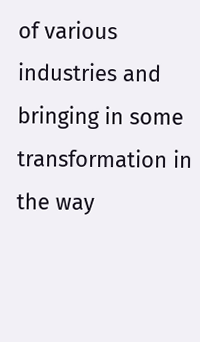of various industries and bringing in some transformation in the way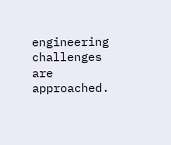engineering challenges are approached.